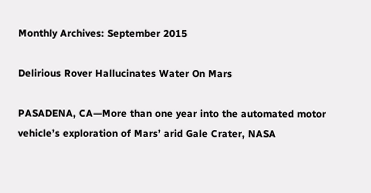Monthly Archives: September 2015

Delirious Rover Hallucinates Water On Mars

PASADENA, CA—More than one year into the automated motor vehicle’s exploration of Mars’ arid Gale Crater, NASA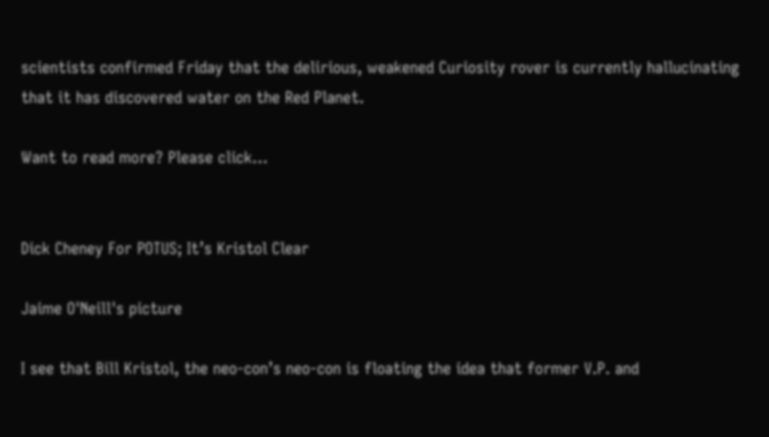scientists confirmed Friday that the delirious, weakened Curiosity rover is currently hallucinating that it has discovered water on the Red Planet.

Want to read more? Please click…


Dick Cheney For POTUS; It’s Kristol Clear

Jaime O'Neill's picture

I see that Bill Kristol, the neo-con’s neo-con is floating the idea that former V.P. and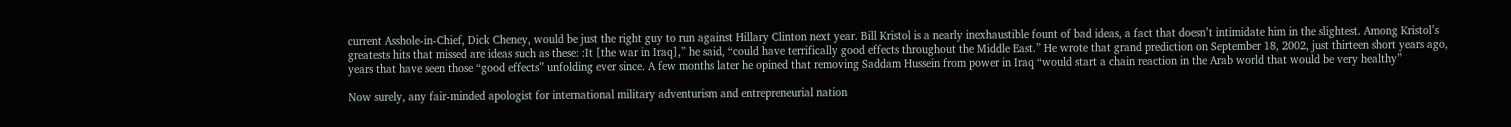current Asshole-in-Chief, Dick Cheney, would be just the right guy to run against Hillary Clinton next year. Bill Kristol is a nearly inexhaustible fount of bad ideas, a fact that doesn’t intimidate him in the slightest. Among Kristol’s greatests hits that missed are ideas such as these: :It [the war in Iraq],” he said, “could have terrifically good effects throughout the Middle East.” He wrote that grand prediction on September 18, 2002, just thirteen short years ago, years that have seen those “good effects” unfolding ever since. A few months later he opined that removing Saddam Hussein from power in Iraq “would start a chain reaction in the Arab world that would be very healthy”

Now surely, any fair-minded apologist for international military adventurism and entrepreneurial nation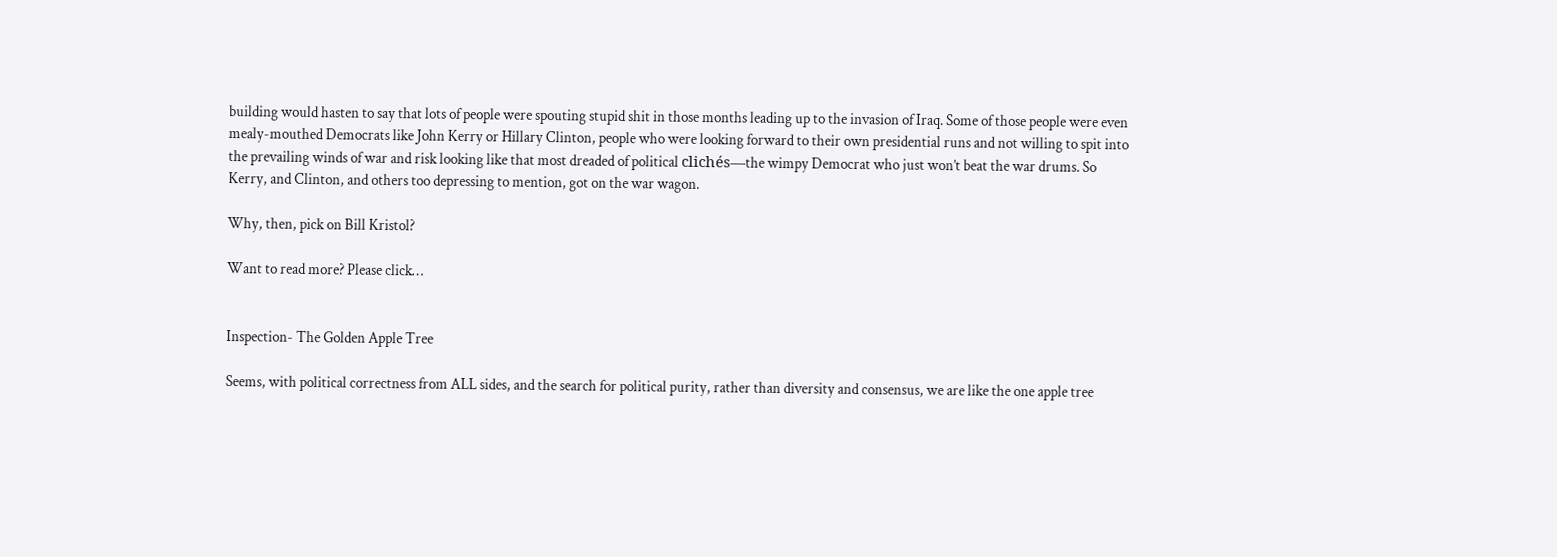building would hasten to say that lots of people were spouting stupid shit in those months leading up to the invasion of Iraq. Some of those people were even mealy-mouthed Democrats like John Kerry or Hillary Clinton, people who were looking forward to their own presidential runs and not willing to spit into the prevailing winds of war and risk looking like that most dreaded of political clichés—the wimpy Democrat who just won’t beat the war drums. So Kerry, and Clinton, and others too depressing to mention, got on the war wagon.

Why, then, pick on Bill Kristol?

Want to read more? Please click…


Inspection- The Golden Apple Tree

Seems, with political correctness from ALL sides, and the search for political purity, rather than diversity and consensus, we are like the one apple tree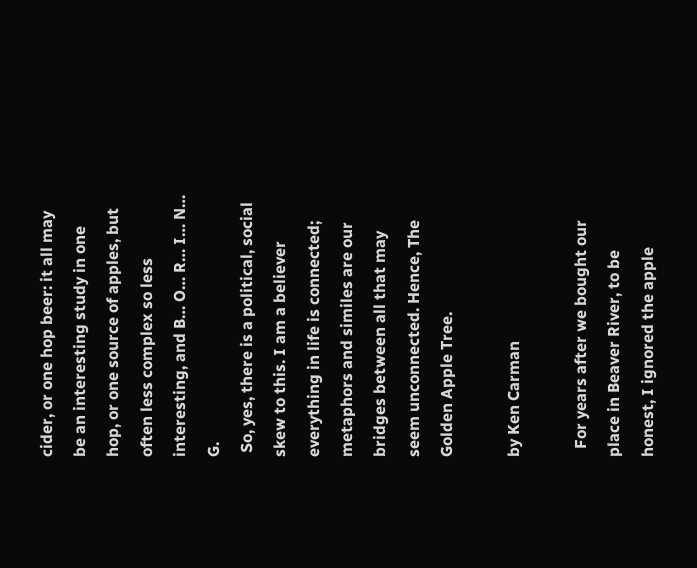cider, or one hop beer: it all may be an interesting study in one hop, or one source of apples, but often less complex so less interesting, and B… O… R… I… N… G.
 So, yes, there is a political, social skew to this. I am a believer everything in life is connected; metaphors and similes are our bridges between all that may seem unconnected. Hence, The Golden Apple Tree.

by Ken Carman

  For years after we bought our place in Beaver River, to be honest, I ignored the apple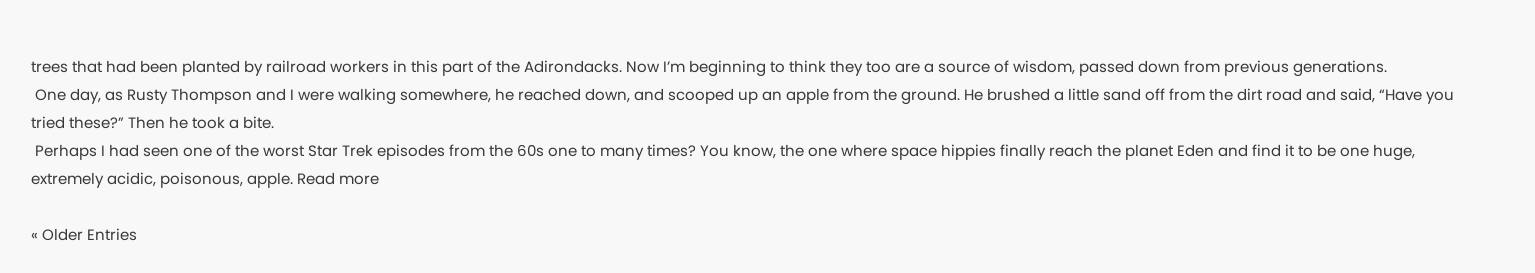trees that had been planted by railroad workers in this part of the Adirondacks. Now I’m beginning to think they too are a source of wisdom, passed down from previous generations.
 One day, as Rusty Thompson and I were walking somewhere, he reached down, and scooped up an apple from the ground. He brushed a little sand off from the dirt road and said, “Have you tried these?” Then he took a bite.
 Perhaps I had seen one of the worst Star Trek episodes from the 60s one to many times? You know, the one where space hippies finally reach the planet Eden and find it to be one huge, extremely acidic, poisonous, apple. Read more

« Older Entries